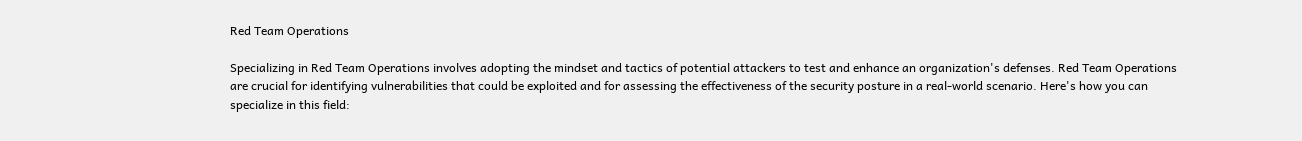Red Team Operations

Specializing in Red Team Operations involves adopting the mindset and tactics of potential attackers to test and enhance an organization's defenses. Red Team Operations are crucial for identifying vulnerabilities that could be exploited and for assessing the effectiveness of the security posture in a real-world scenario. Here's how you can specialize in this field: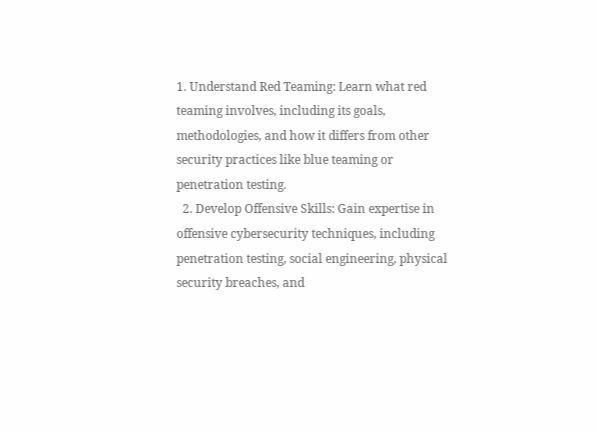1. Understand Red Teaming: Learn what red teaming involves, including its goals, methodologies, and how it differs from other security practices like blue teaming or penetration testing.
  2. Develop Offensive Skills: Gain expertise in offensive cybersecurity techniques, including penetration testing, social engineering, physical security breaches, and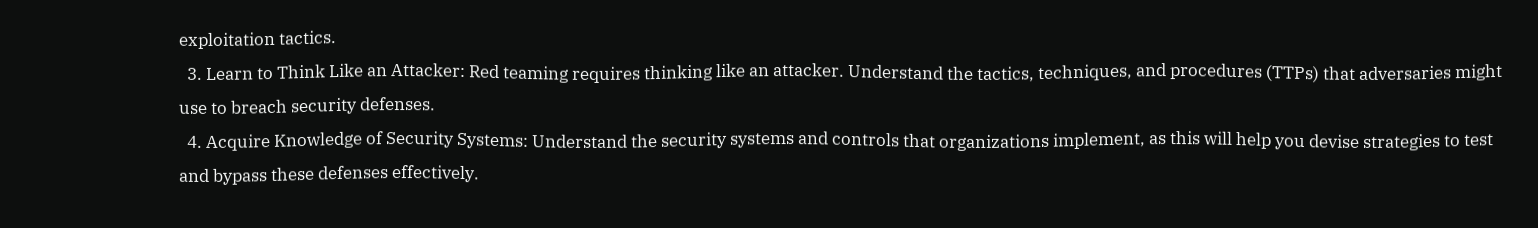exploitation tactics.
  3. Learn to Think Like an Attacker: Red teaming requires thinking like an attacker. Understand the tactics, techniques, and procedures (TTPs) that adversaries might use to breach security defenses.
  4. Acquire Knowledge of Security Systems: Understand the security systems and controls that organizations implement, as this will help you devise strategies to test and bypass these defenses effectively.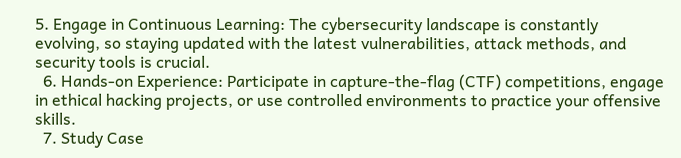5. Engage in Continuous Learning: The cybersecurity landscape is constantly evolving, so staying updated with the latest vulnerabilities, attack methods, and security tools is crucial.
  6. Hands-on Experience: Participate in capture-the-flag (CTF) competitions, engage in ethical hacking projects, or use controlled environments to practice your offensive skills.
  7. Study Case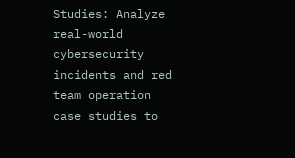Studies: Analyze real-world cybersecurity incidents and red team operation case studies to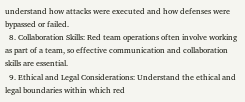understand how attacks were executed and how defenses were bypassed or failed.
  8. Collaboration Skills: Red team operations often involve working as part of a team, so effective communication and collaboration skills are essential.
  9. Ethical and Legal Considerations: Understand the ethical and legal boundaries within which red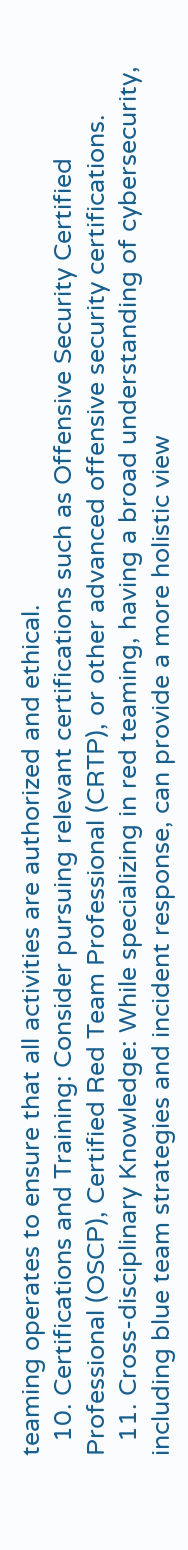teaming operates to ensure that all activities are authorized and ethical.
  10. Certifications and Training: Consider pursuing relevant certifications such as Offensive Security Certified Professional (OSCP), Certified Red Team Professional (CRTP), or other advanced offensive security certifications.
  11. Cross-disciplinary Knowledge: While specializing in red teaming, having a broad understanding of cybersecurity, including blue team strategies and incident response, can provide a more holistic view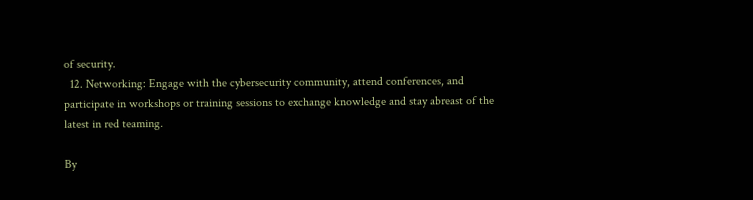of security.
  12. Networking: Engage with the cybersecurity community, attend conferences, and participate in workshops or training sessions to exchange knowledge and stay abreast of the latest in red teaming.

By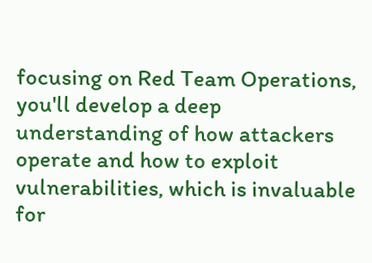focusing on Red Team Operations, you'll develop a deep understanding of how attackers operate and how to exploit vulnerabilities, which is invaluable for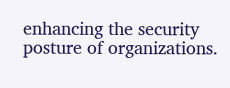enhancing the security posture of organizations.